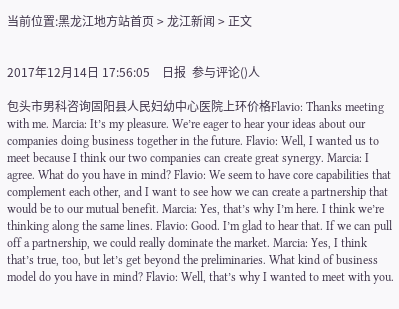当前位置:黑龙江地方站首页 > 龙江新闻 > 正文


2017年12月14日 17:56:05    日报  参与评论()人

包头市男科咨询固阳县人民妇幼中心医院上环价格Flavio: Thanks meeting with me. Marcia: It’s my pleasure. We’re eager to hear your ideas about our companies doing business together in the future. Flavio: Well, I wanted us to meet because I think our two companies can create great synergy. Marcia: I agree. What do you have in mind? Flavio: We seem to have core capabilities that complement each other, and I want to see how we can create a partnership that would be to our mutual benefit. Marcia: Yes, that’s why I’m here. I think we’re thinking along the same lines. Flavio: Good. I’m glad to hear that. If we can pull off a partnership, we could really dominate the market. Marcia: Yes, I think that’s true, too, but let’s get beyond the preliminaries. What kind of business model do you have in mind? Flavio: Well, that’s why I wanted to meet with you.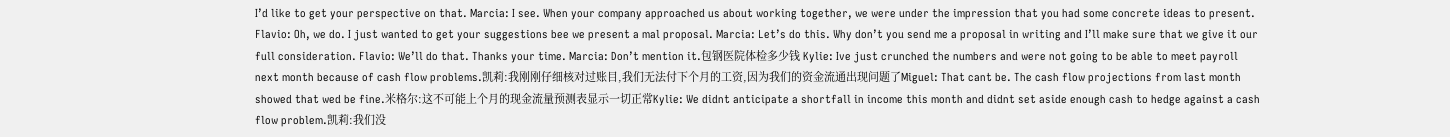I’d like to get your perspective on that. Marcia: I see. When your company approached us about working together, we were under the impression that you had some concrete ideas to present. Flavio: Oh, we do. I just wanted to get your suggestions bee we present a mal proposal. Marcia: Let’s do this. Why don’t you send me a proposal in writing and I’ll make sure that we give it our full consideration. Flavio: We’ll do that. Thanks your time. Marcia: Don’t mention it.包钢医院体检多少钱 Kylie: Ive just crunched the numbers and were not going to be able to meet payroll next month because of cash flow problems.凯莉:我刚刚仔细核对过账目,我们无法付下个月的工资,因为我们的资金流通出现问题了Miguel: That cant be. The cash flow projections from last month showed that wed be fine.米格尔:这不可能上个月的现金流量预测表显示一切正常Kylie: We didnt anticipate a shortfall in income this month and didnt set aside enough cash to hedge against a cash flow problem.凯莉:我们没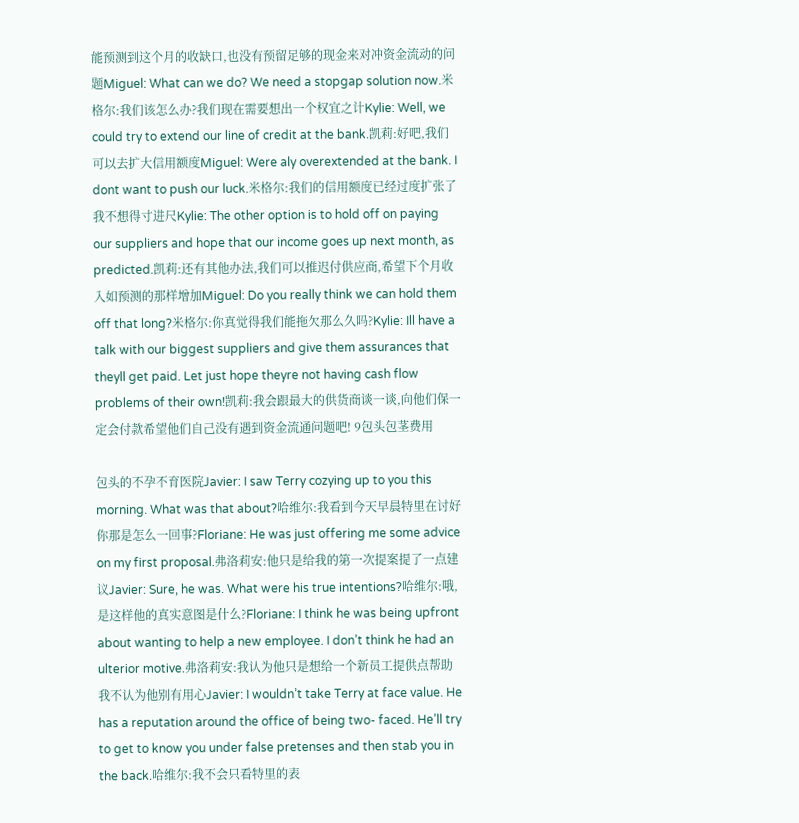能预测到这个月的收缺口,也没有预留足够的现金来对冲资金流动的问题Miguel: What can we do? We need a stopgap solution now.米格尔:我们该怎么办?我们现在需要想出一个权宜之计Kylie: Well, we could try to extend our line of credit at the bank.凯莉:好吧,我们可以去扩大信用额度Miguel: Were aly overextended at the bank. I dont want to push our luck.米格尔:我们的信用额度已经过度扩张了我不想得寸进尺Kylie: The other option is to hold off on paying our suppliers and hope that our income goes up next month, as predicted.凯莉:还有其他办法,我们可以推迟付供应商,希望下个月收入如预测的那样增加Miguel: Do you really think we can hold them off that long?米格尔:你真觉得我们能拖欠那么久吗?Kylie: Ill have a talk with our biggest suppliers and give them assurances that theyll get paid. Let just hope theyre not having cash flow problems of their own!凯莉:我会跟最大的供货商谈一谈,向他们保一定会付款希望他们自己没有遇到资金流通问题吧! 9包头包茎费用

包头的不孕不育医院Javier: I saw Terry cozying up to you this morning. What was that about?哈维尔:我看到今天早晨特里在讨好你那是怎么一回事?Floriane: He was just offering me some advice on my first proposal.弗洛莉安:他只是给我的第一次提案提了一点建议Javier: Sure, he was. What were his true intentions?哈维尔:哦,是这样他的真实意图是什么?Floriane: I think he was being upfront about wanting to help a new employee. I don’t think he had an ulterior motive.弗洛莉安:我认为他只是想给一个新员工提供点帮助我不认为他别有用心Javier: I wouldn’t take Terry at face value. He has a reputation around the office of being two- faced. He’ll try to get to know you under false pretenses and then stab you in the back.哈维尔:我不会只看特里的表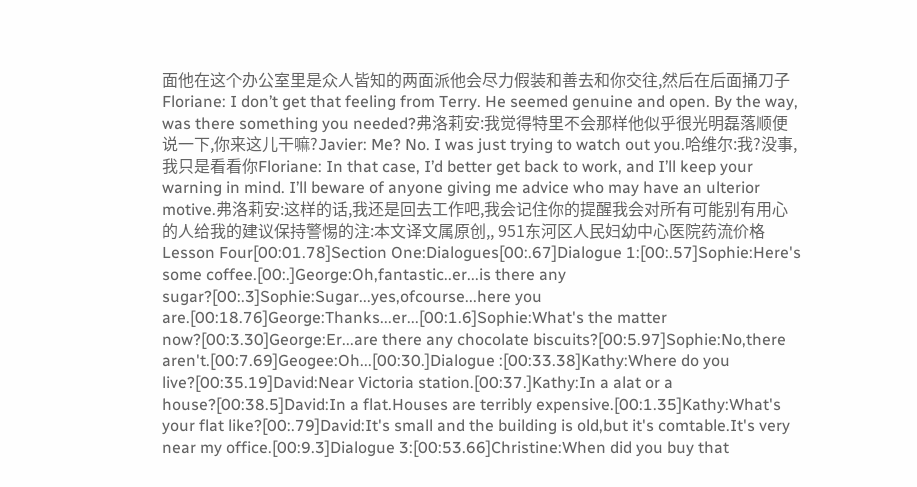面他在这个办公室里是众人皆知的两面派他会尽力假装和善去和你交往,然后在后面捅刀子Floriane: I don’t get that feeling from Terry. He seemed genuine and open. By the way, was there something you needed?弗洛莉安:我觉得特里不会那样他似乎很光明磊落顺便说一下,你来这儿干嘛?Javier: Me? No. I was just trying to watch out you.哈维尔:我?没事,我只是看看你Floriane: In that case, I’d better get back to work, and I’ll keep your warning in mind. I’ll beware of anyone giving me advice who may have an ulterior motive.弗洛莉安:这样的话,我还是回去工作吧,我会记住你的提醒我会对所有可能别有用心的人给我的建议保持警惕的注:本文译文属原创,, 951东河区人民妇幼中心医院药流价格 Lesson Four[00:01.78]Section One:Dialogues[00:.67]Dialogue 1:[00:.57]Sophie:Here's some coffee.[00:.]George:Oh,fantastic..er...is there any sugar?[00:.3]Sophie:Sugar...yes,ofcourse...here you are.[00:18.76]George:Thanks...er...[00:1.6]Sophie:What's the matter now?[00:3.30]George:Er...are there any chocolate biscuits?[00:5.97]Sophie:No,there aren't.[00:7.69]Geogee:Oh...[00:30.]Dialogue :[00:33.38]Kathy:Where do you live?[00:35.19]David:Near Victoria station.[00:37.]Kathy:In a alat or a house?[00:38.5]David:In a flat.Houses are terribly expensive.[00:1.35]Kathy:What's your flat like?[00:.79]David:It's small and the building is old,but it's comtable.It's very near my office.[00:9.3]Dialogue 3:[00:53.66]Christine:When did you buy that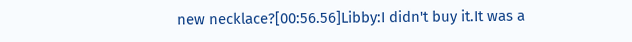new necklace?[00:56.56]Libby:I didn't buy it.It was a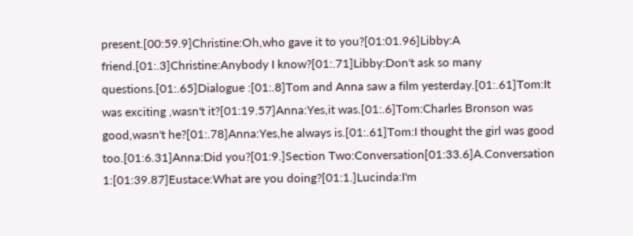present.[00:59.9]Christine:Oh,who gave it to you?[01:01.96]Libby:A friend.[01:.3]Christine:Anybody I know?[01:.71]Libby:Don't ask so many questions.[01:.65]Dialogue :[01:.8]Tom and Anna saw a film yesterday.[01:.61]Tom:It was exciting ,wasn't it?[01:19.57]Anna:Yes,it was.[01:.6]Tom:Charles Bronson was good,wasn't he?[01:.78]Anna:Yes,he always is.[01:.61]Tom:I thought the girl was good too.[01:6.31]Anna:Did you?[01:9.]Section Two:Conversation[01:33.6]A.Conversation 1:[01:39.87]Eustace:What are you doing?[01:1.]Lucinda:I'm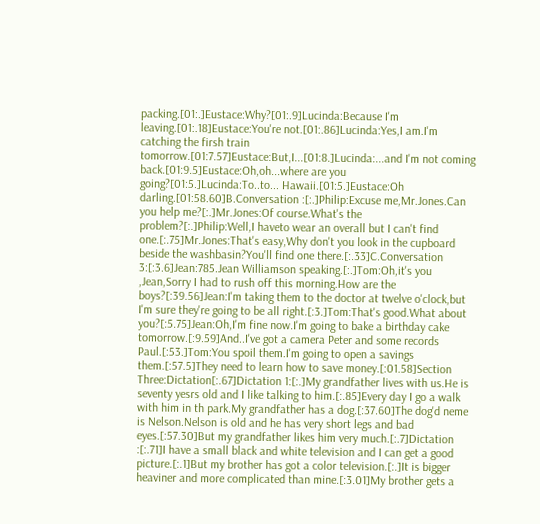packing.[01:.]Eustace:Why?[01:.9]Lucinda:Because I'm leaving.[01:.18]Eustace:You're not.[01:.86]Lucinda:Yes,I am.I'm catching the firsh train tomorrow.[01:7.57]Eustace:But,I...[01:8.]Lucinda:...and I'm not coming back.[01:9.5]Eustace:Oh,oh...where are you going?[01:5.]Lucinda:To..to... Hawaii.[01:5.]Eustace:Oh darling.[01:58.60]B.Conversation :[:.]Philip:Excuse me,Mr.Jones.Can you help me?[:.]Mr.Jones:Of course.What's the problem?[:.]Philip:Well,I haveto wear an overall but I can't find one.[:.75]Mr.Jones:That's easy,Why don't you look in the cupboard beside the washbasin?You'll find one there.[:.33]C.Conversation 3:[:3.6]Jean:785.Jean Williamson speaking.[:.]Tom:Oh,it's you ,Jean,Sorry I had to rush off this morning.How are the boys?[:39.56]Jean:I'm taking them to the doctor at twelve o'clock,but I'm sure they're going to be all right.[:3.]Tom:That's good.What about you?[:5.75]Jean:Oh,I'm fine now.I'm going to bake a birthday cake tomorrow.[:9.59]And..I've got a camera Peter and some records Paul.[:53.]Tom:You spoil them.I'm going to open a savings them.[:57.5]They need to learn how to save money.[:01.58]Section Three:Dictation[:.67]Dictation 1:[:.]My grandfather lives with us.He is seventy yesrs old and I like talking to him.[:.85]Every day I go a walk with him in th park.My grandfather has a dog.[:37.60]The dog'd neme is Nelson.Nelson is old and he has very short legs and bad eyes.[:57.30]But my grandfather likes him very much.[:.7]Dictation :[:.71]I have a small black and white television and I can get a good picture.[:.1]But my brother has got a color television.[:.]It is bigger heaviner and more complicated than mine.[:3.01]My brother gets a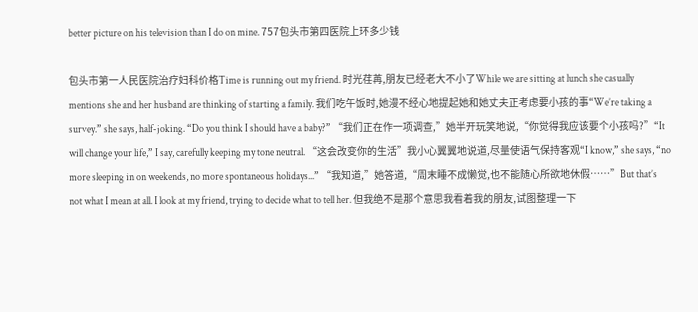better picture on his television than I do on mine. 757包头市第四医院上环多少钱

包头市第一人民医院治疗妇科价格Time is running out my friend. 时光荏苒,朋友已经老大不小了While we are sitting at lunch she casually mentions she and her husband are thinking of starting a family. 我们吃午饭时,她漫不经心地提起她和她丈夫正考虑要小孩的事“We’re taking a survey.” she says, half-joking. “Do you think I should have a baby?” “我们正在作一项调查,”她半开玩笑地说,“你觉得我应该要个小孩吗?”“It will change your life,” I say, carefully keeping my tone neutral. “这会改变你的生活”我小心翼翼地说道,尽量使语气保持客观“I know,” she says, “no more sleeping in on weekends, no more spontaneous holidays...” “我知道,”她答道,“周末睡不成懒觉,也不能随心所欲地休假……”But that’s not what I mean at all. I look at my friend, trying to decide what to tell her. 但我绝不是那个意思我看着我的朋友,试图整理一下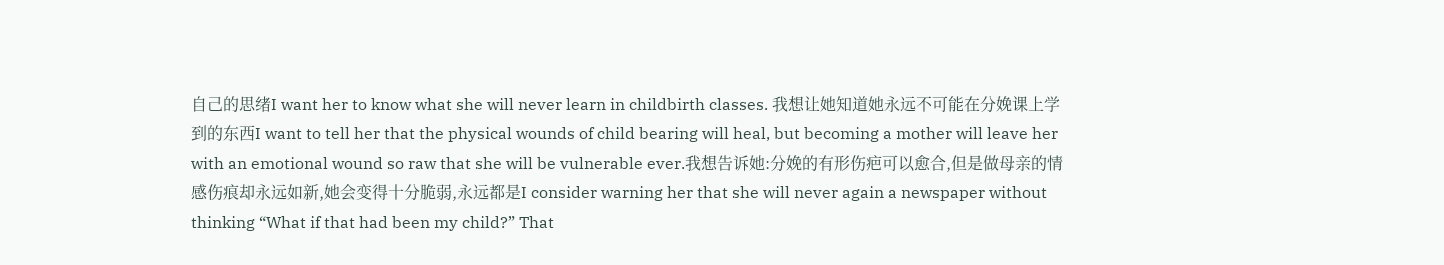自己的思绪I want her to know what she will never learn in childbirth classes. 我想让她知道她永远不可能在分娩课上学到的东西I want to tell her that the physical wounds of child bearing will heal, but becoming a mother will leave her with an emotional wound so raw that she will be vulnerable ever.我想告诉她:分娩的有形伤疤可以愈合,但是做母亲的情感伤痕却永远如新,她会变得十分脆弱,永远都是I consider warning her that she will never again a newspaper without thinking “What if that had been my child?” That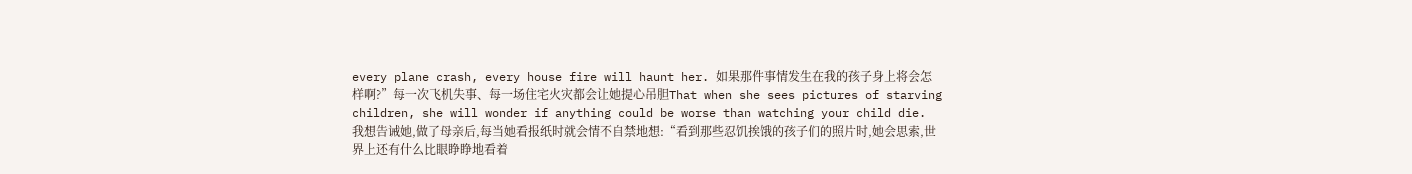every plane crash, every house fire will haunt her. 如果那件事情发生在我的孩子身上将会怎样啊?”每一次飞机失事、每一场住宅火灾都会让她提心吊胆That when she sees pictures of starving children, she will wonder if anything could be worse than watching your child die. 我想告诫她,做了母亲后,每当她看报纸时就会情不自禁地想:“看到那些忍饥挨饿的孩子们的照片时,她会思索,世界上还有什么比眼睁睁地看着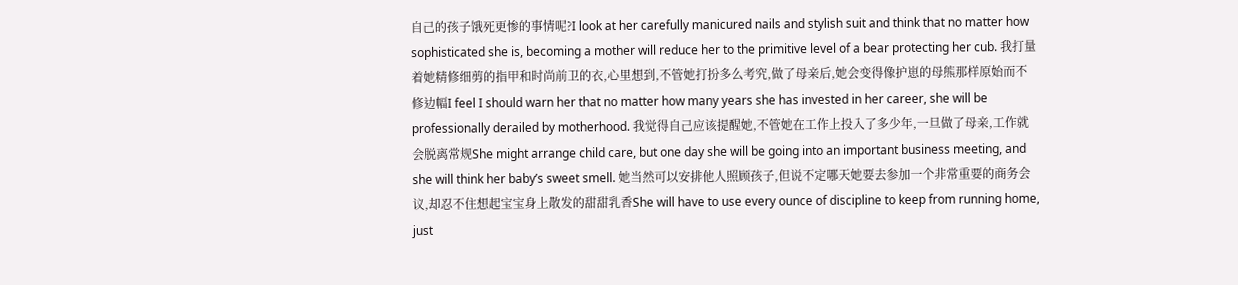自己的孩子饿死更惨的事情呢?I look at her carefully manicured nails and stylish suit and think that no matter how sophisticated she is, becoming a mother will reduce her to the primitive level of a bear protecting her cub. 我打量着她精修细剪的指甲和时尚前卫的衣,心里想到,不管她打扮多么考究,做了母亲后,她会变得像护崽的母熊那样原始而不修边幅I feel I should warn her that no matter how many years she has invested in her career, she will be professionally derailed by motherhood. 我觉得自己应该提醒她,不管她在工作上投入了多少年,一旦做了母亲,工作就会脱离常规She might arrange child care, but one day she will be going into an important business meeting, and she will think her baby’s sweet smell. 她当然可以安排他人照顾孩子,但说不定哪天她要去参加一个非常重要的商务会议,却忍不住想起宝宝身上散发的甜甜乳香She will have to use every ounce of discipline to keep from running home, just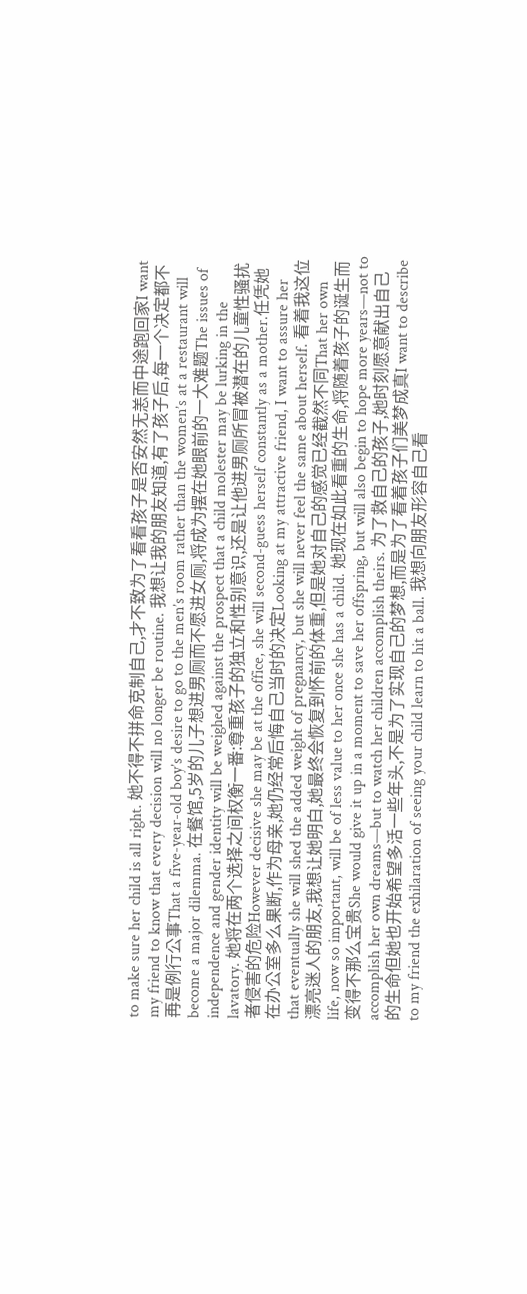to make sure her child is all right. 她不得不拼命克制自己,才不致为了看看孩子是否安然无恙而中途跑回家I want my friend to know that every decision will no longer be routine. 我想让我的朋友知道,有了孩子后,每一个决定都不再是例行公事That a five-year-old boy’s desire to go to the men’s room rather than the women’s at a restaurant will become a major dilemma. 在餐馆,5岁的儿子想进男厕而不愿进女厕,将成为摆在她眼前的一大难题The issues of independence and gender identity will be weighed against the prospect that a child molester may be lurking in the lavatory. 她将在两个选择之间权衡一番:尊重孩子的独立和性别意识,还是让他进男厕所冒被潜在的儿童性骚扰者侵害的危险However decisive she may be at the office, she will second-guess herself constantly as a mother.任凭她在办公室多么果断,作为母亲,她仍经常后悔自己当时的决定Looking at my attractive friend, I want to assure her that eventually she will shed the added weight of pregnancy, but she will never feel the same about herself. 看着我这位漂亮迷人的朋友,我想让她明白,她最终会恢复到怀前的体重,但是她对自己的感觉已经截然不同That her own life, now so important, will be of less value to her once she has a child. 她现在如此看重的生命,将随着孩子的诞生而变得不那么宝贵She would give it up in a moment to save her offspring, but will also begin to hope more years—not to accomplish her own dreams—but to watch her children accomplish theirs. 为了救自己的孩子,她时刻愿意献出自己的生命但她也开始希望多活一些年头,不是为了实现自己的梦想,而是为了看着孩子们美梦成真I want to describe to my friend the exhilaration of seeing your child learn to hit a ball. 我想向朋友形容自己看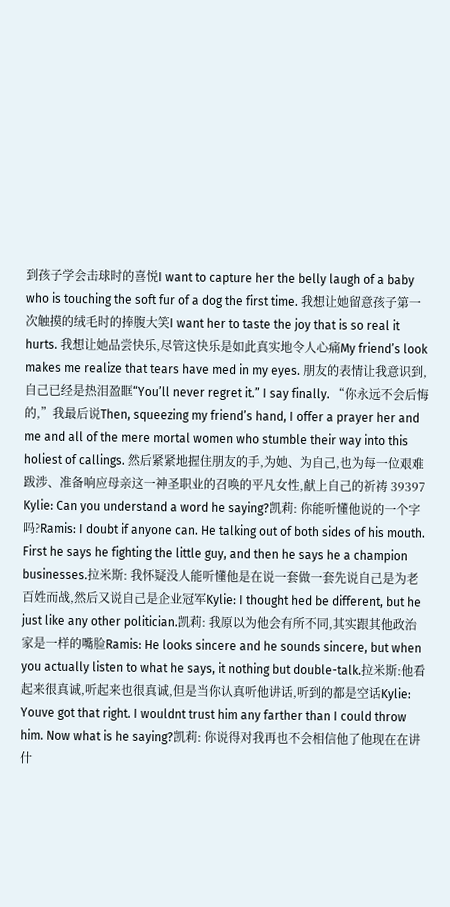到孩子学会击球时的喜悦I want to capture her the belly laugh of a baby who is touching the soft fur of a dog the first time. 我想让她留意孩子第一次触摸的绒毛时的捧腹大笑I want her to taste the joy that is so real it hurts. 我想让她品尝快乐,尽管这快乐是如此真实地令人心痛My friend’s look makes me realize that tears have med in my eyes. 朋友的表情让我意识到,自己已经是热泪盈眶“You’ll never regret it.” I say finally. “你永远不会后悔的,”我最后说Then, squeezing my friend’s hand, I offer a prayer her and me and all of the mere mortal women who stumble their way into this holiest of callings. 然后紧紧地握住朋友的手,为她、为自己,也为每一位艰难跋涉、准备响应母亲这一神圣职业的召唤的平凡女性,献上自己的祈祷 39397 Kylie: Can you understand a word he saying?凯莉: 你能听懂他说的一个字吗?Ramis: I doubt if anyone can. He talking out of both sides of his mouth. First he says he fighting the little guy, and then he says he a champion businesses.拉米斯: 我怀疑没人能听懂他是在说一套做一套先说自己是为老百姓而战,然后又说自己是企业冠军Kylie: I thought hed be different, but he just like any other politician.凯莉: 我原以为他会有所不同,其实跟其他政治家是一样的嘴脸Ramis: He looks sincere and he sounds sincere, but when you actually listen to what he says, it nothing but double-talk.拉米斯:他看起来很真诚,听起来也很真诚,但是当你认真听他讲话,听到的都是空话Kylie: Youve got that right. I wouldnt trust him any farther than I could throw him. Now what is he saying?凯莉: 你说得对我再也不会相信他了他现在在讲什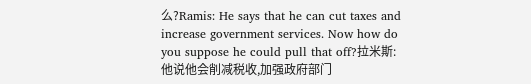么?Ramis: He says that he can cut taxes and increase government services. Now how do you suppose he could pull that off?拉米斯: 他说他会削减税收,加强政府部门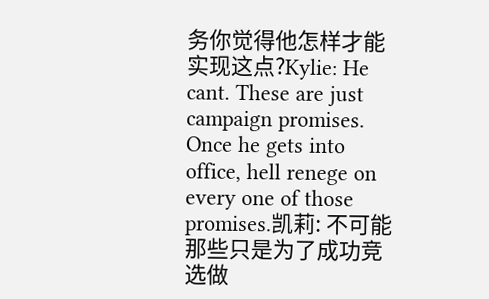务你觉得他怎样才能实现这点?Kylie: He cant. These are just campaign promises. Once he gets into office, hell renege on every one of those promises.凯莉: 不可能那些只是为了成功竞选做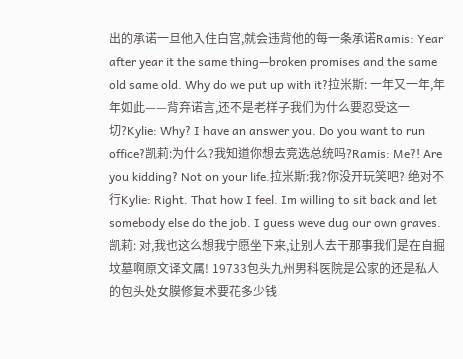出的承诺一旦他入住白宫,就会违背他的每一条承诺Ramis: Year after year it the same thing—broken promises and the same old same old. Why do we put up with it?拉米斯: 一年又一年,年年如此——背弃诺言,还不是老样子我们为什么要忍受这一切?Kylie: Why? I have an answer you. Do you want to run office?凯莉:为什么?我知道你想去竞选总统吗?Ramis: Me?! Are you kidding? Not on your life.拉米斯:我?你没开玩笑吧? 绝对不行Kylie: Right. That how I feel. Im willing to sit back and let somebody else do the job. I guess weve dug our own graves.凯莉: 对,我也这么想我宁愿坐下来,让别人去干那事我们是在自掘坟墓啊原文译文属! 19733包头九州男科医院是公家的还是私人的包头处女膜修复术要花多少钱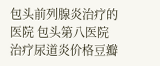包头前列腺炎治疗的医院 包头第八医院治疗尿道炎价格豆瓣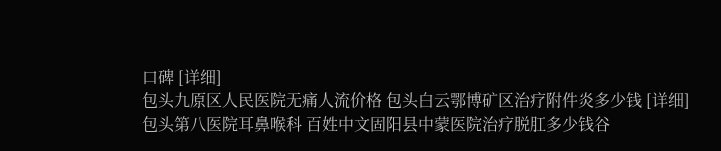口碑 [详细]
包头九原区人民医院无痛人流价格 包头白云鄂博矿区治疗附件炎多少钱 [详细]
包头第八医院耳鼻喉科 百姓中文固阳县中蒙医院治疗脱肛多少钱谷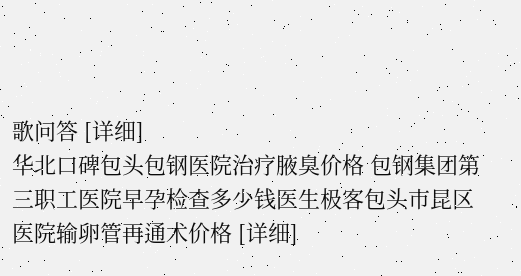歌问答 [详细]
华北口碑包头包钢医院治疗腋臭价格 包钢集团第三职工医院早孕检查多少钱医生极客包头市昆区医院输卵管再通术价格 [详细]